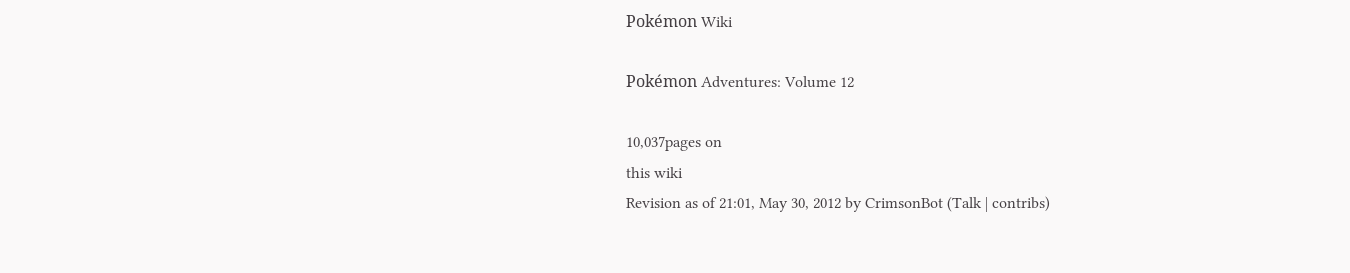Pokémon Wiki

Pokémon Adventures: Volume 12

10,037pages on
this wiki
Revision as of 21:01, May 30, 2012 by CrimsonBot (Talk | contribs)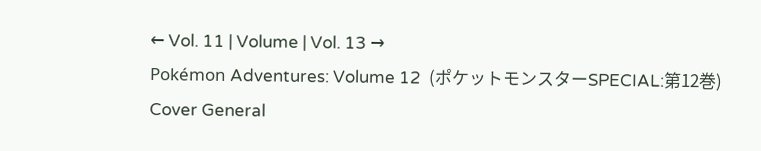← Vol. 11 | Volume | Vol. 13 →
Pokémon Adventures: Volume 12  (ポケットモンスターSPECIAL:第12巻)
Cover General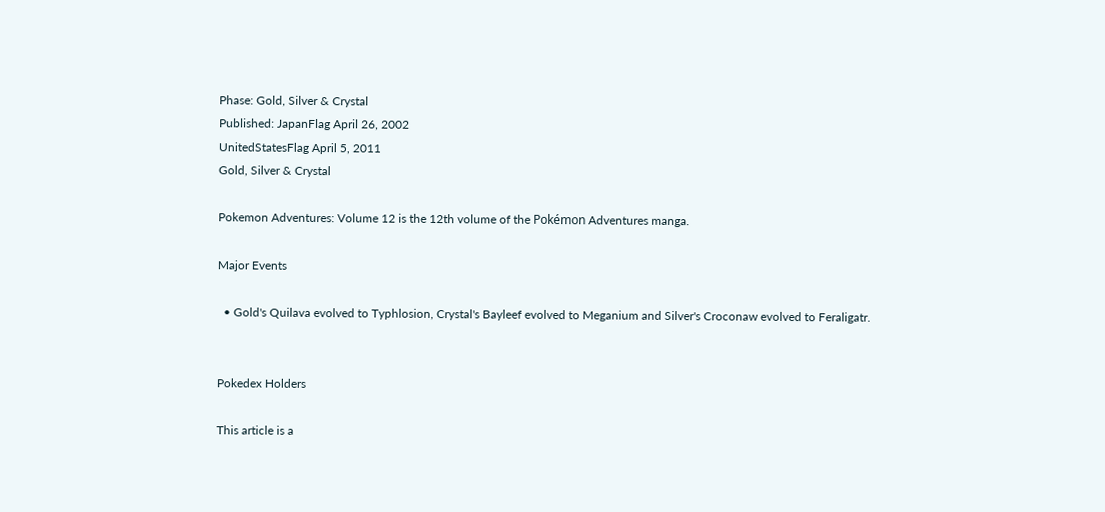Phase: Gold, Silver & Crystal
Published: JapanFlag April 26, 2002
UnitedStatesFlag April 5, 2011
Gold, Silver & Crystal

Pokemon Adventures: Volume 12 is the 12th volume of the Pokémon Adventures manga.

Major Events

  • Gold's Quilava evolved to Typhlosion, Crystal's Bayleef evolved to Meganium and Silver's Croconaw evolved to Feraligatr.


Pokedex Holders

This article is a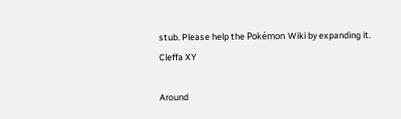stub. Please help the Pokémon Wiki by expanding it. Cleffa XY

Around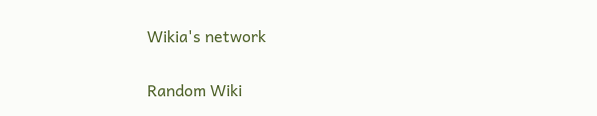Wikia's network

Random Wiki